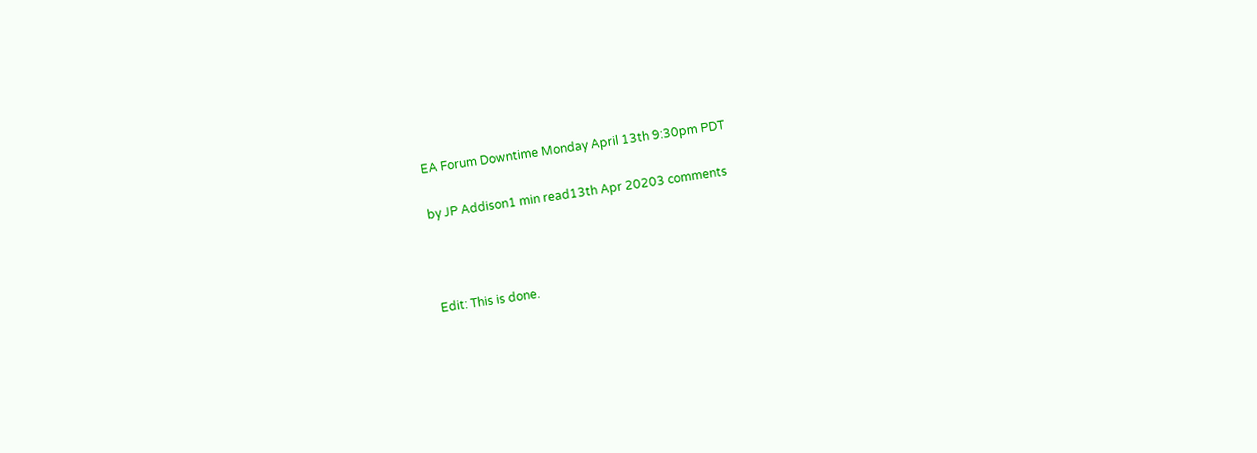EA Forum Downtime Monday April 13th 9:30pm PDT

by JP Addison1 min read13th Apr 20203 comments



Edit: This is done.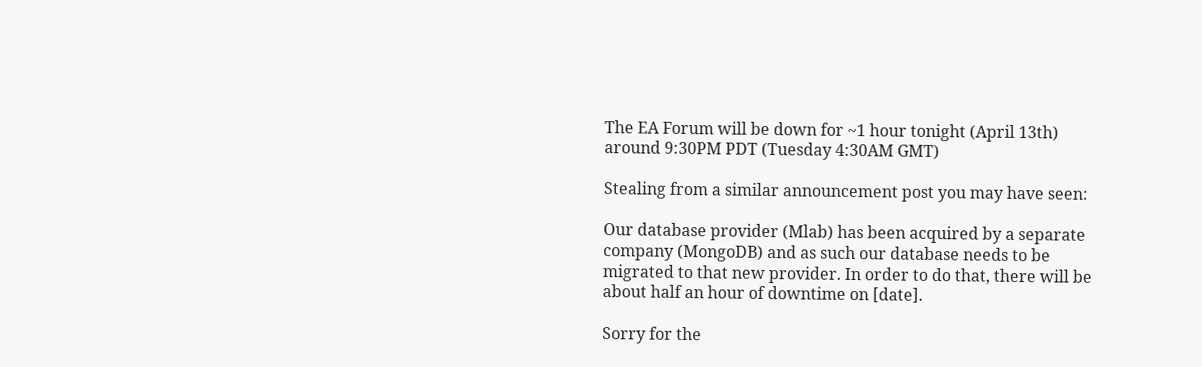The EA Forum will be down for ~1 hour tonight (April 13th) around 9:30PM PDT (Tuesday 4:30AM GMT)

Stealing from a similar announcement post you may have seen:

Our database provider (Mlab) has been acquired by a separate company (MongoDB) and as such our database needs to be migrated to that new provider. In order to do that, there will be about half an hour of downtime on [date].

Sorry for the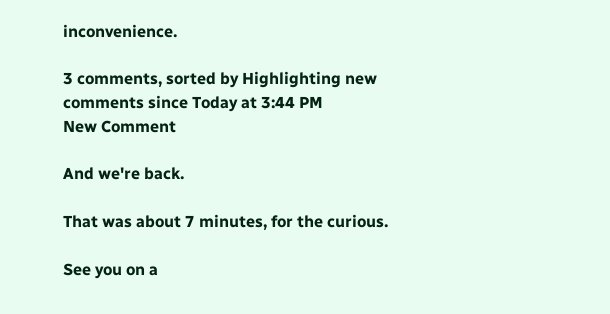inconvenience.

3 comments, sorted by Highlighting new comments since Today at 3:44 PM
New Comment

And we're back.

That was about 7 minutes, for the curious.

See you on a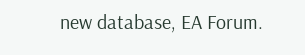new database, EA Forum.